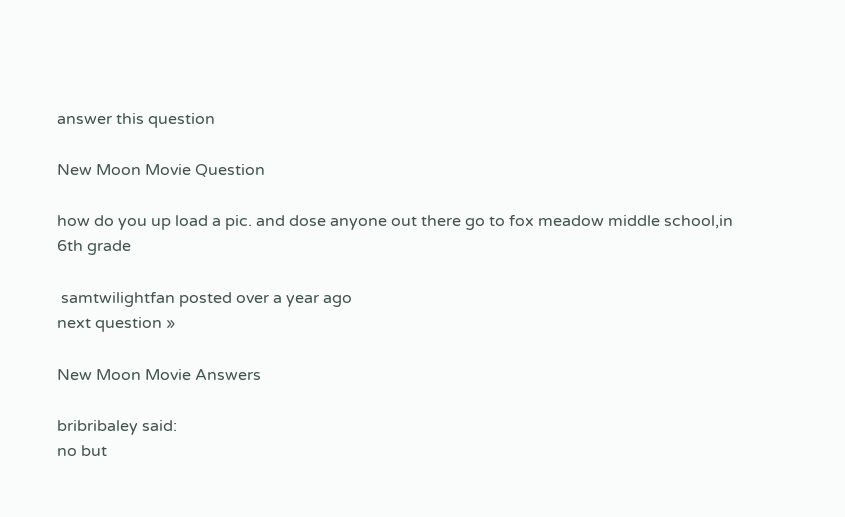answer this question

New Moon Movie Question

how do you up load a pic. and dose anyone out there go to fox meadow middle school,in 6th grade

 samtwilightfan posted over a year ago
next question »

New Moon Movie Answers

bribribaley said:
no but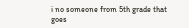i no someone from 5th grade that goes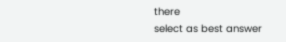there
select as best answer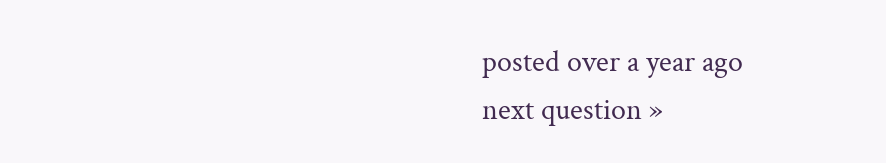posted over a year ago
next question »